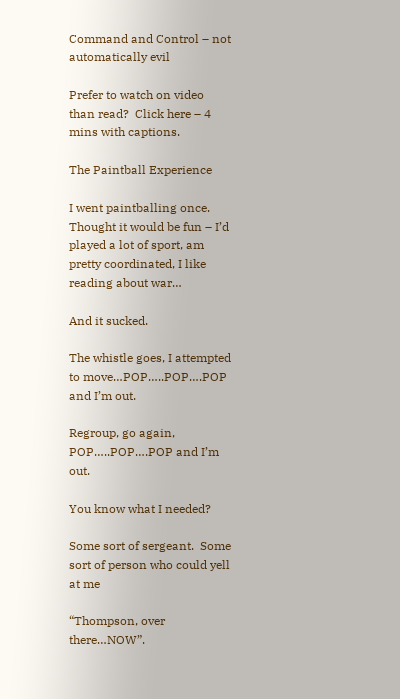Command and Control – not automatically evil

Prefer to watch on video than read?  Click here – 4 mins with captions.

The Paintball Experience

I went paintballing once.  Thought it would be fun – I’d played a lot of sport, am pretty coordinated, I like reading about war…

And it sucked.

The whistle goes, I attempted to move…POP…..POP….POP and I’m out.

Regroup, go again, POP…..POP….POP and I’m out.

You know what I needed?

Some sort of sergeant.  Some sort of person who could yell at me

“Thompson, over there…NOW”.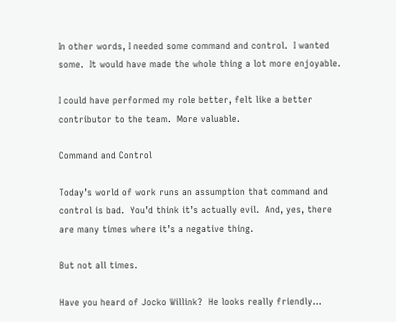In other words, I needed some command and control.  I wanted some.  It would have made the whole thing a lot more enjoyable.

I could have performed my role better, felt like a better contributor to the team.  More valuable.

Command and Control

Today’s world of work runs an assumption that command and control is bad.  You’d think it’s actually evil.  And, yes, there are many times where it’s a negative thing.

But not all times.

Have you heard of Jocko Willink?  He looks really friendly…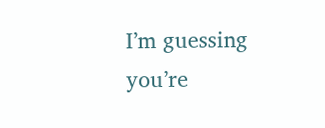I’m guessing you’re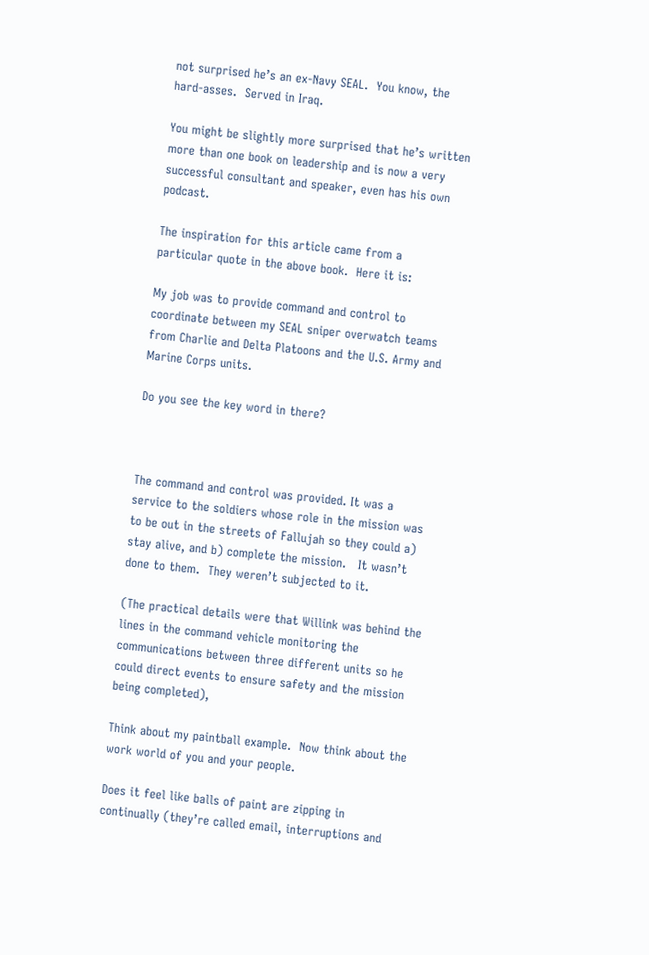not surprised he’s an ex-Navy SEAL.  You know, the hard-asses.  Served in Iraq.

You might be slightly more surprised that he’s written more than one book on leadership and is now a very successful consultant and speaker, even has his own podcast.

The inspiration for this article came from a particular quote in the above book.  Here it is:

My job was to provide command and control to coordinate between my SEAL sniper overwatch teams from Charlie and Delta Platoons and the U.S. Army and Marine Corps units.

Do you see the key word in there?



The command and control was provided. It was a service to the soldiers whose role in the mission was to be out in the streets of Fallujah so they could a) stay alive, and b) complete the mission.   It wasn’t done to them.  They weren’t subjected to it.

(The practical details were that Willink was behind the lines in the command vehicle monitoring the communications between three different units so he could direct events to ensure safety and the mission being completed),

Think about my paintball example.  Now think about the work world of you and your people.

Does it feel like balls of paint are zipping in continually (they’re called email, interruptions and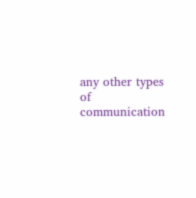any other types of communication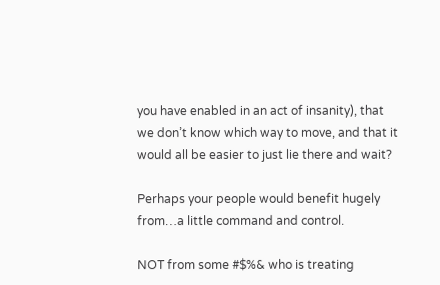you have enabled in an act of insanity), that we don’t know which way to move, and that it would all be easier to just lie there and wait?

Perhaps your people would benefit hugely from…a little command and control.

NOT from some #$%& who is treating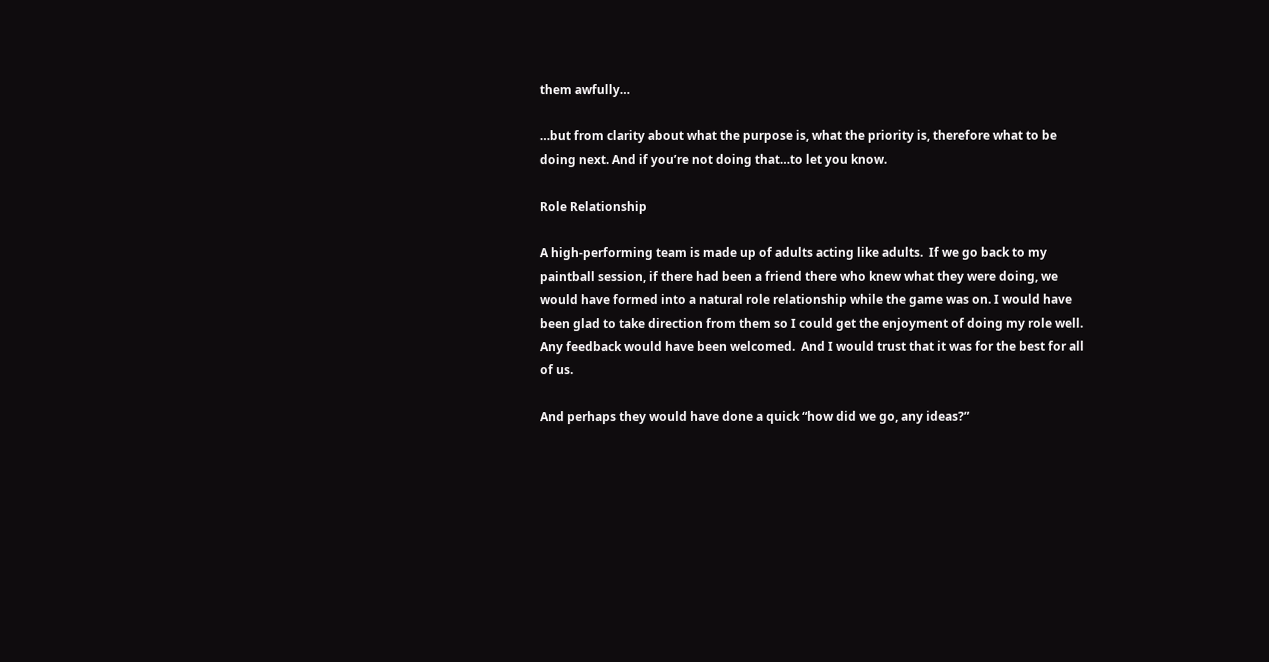them awfully…

…but from clarity about what the purpose is, what the priority is, therefore what to be doing next. And if you’re not doing that…to let you know.

Role Relationship

A high-performing team is made up of adults acting like adults.  If we go back to my paintball session, if there had been a friend there who knew what they were doing, we would have formed into a natural role relationship while the game was on. I would have been glad to take direction from them so I could get the enjoyment of doing my role well.  Any feedback would have been welcomed.  And I would trust that it was for the best for all of us.

And perhaps they would have done a quick “how did we go, any ideas?”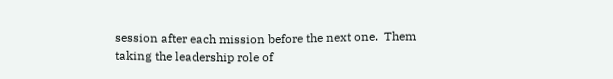session after each mission before the next one.  Them taking the leadership role of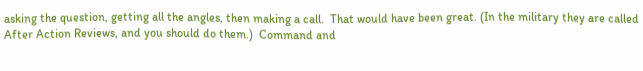asking the question, getting all the angles, then making a call.  That would have been great. (In the military they are called After Action Reviews, and you should do them.)  Command and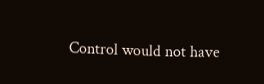Control would not have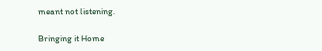meant not listening.

Bringing it Home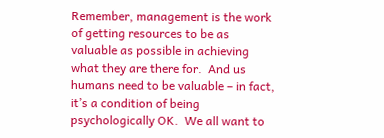Remember, management is the work of getting resources to be as valuable as possible in achieving what they are there for.  And us humans need to be valuable – in fact, it’s a condition of being psychologically OK.  We all want to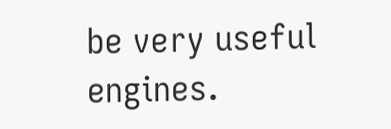be very useful engines.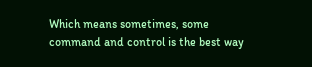Which means sometimes, some command and control is the best way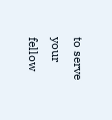to serve your fellow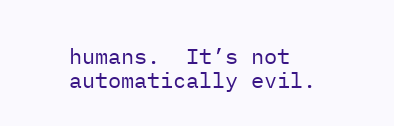humans.  It’s not automatically evil.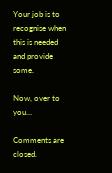Your job is to recognise when this is needed and provide some.

Now, over to you…

Comments are closed.